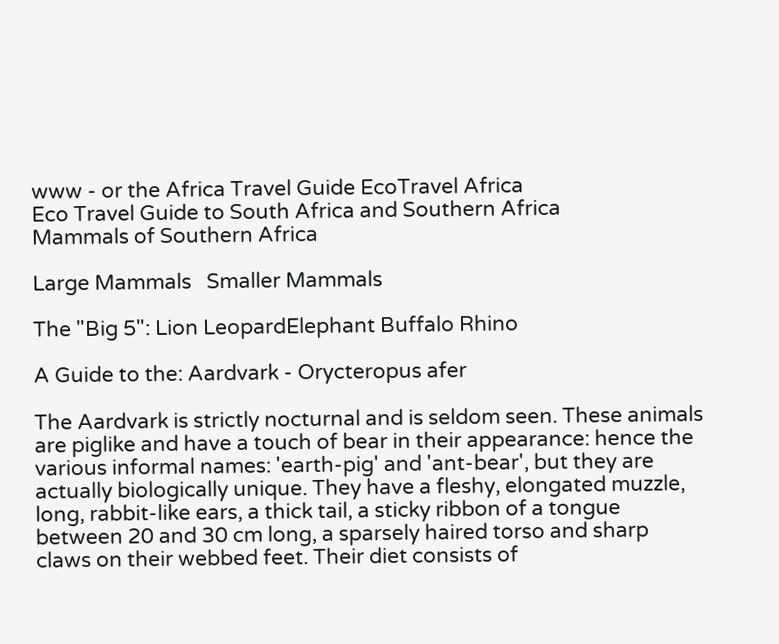www - or the Africa Travel Guide EcoTravel Africa
Eco Travel Guide to South Africa and Southern Africa
Mammals of Southern Africa

Large Mammals   Smaller Mammals

The "Big 5": Lion LeopardElephant Buffalo Rhino

A Guide to the: Aardvark - Orycteropus afer

The Aardvark is strictly nocturnal and is seldom seen. These animals are piglike and have a touch of bear in their appearance: hence the various informal names: 'earth-pig' and 'ant-bear', but they are actually biologically unique. They have a fleshy, elongated muzzle, long, rabbit-like ears, a thick tail, a sticky ribbon of a tongue between 20 and 30 cm long, a sparsely haired torso and sharp claws on their webbed feet. Their diet consists of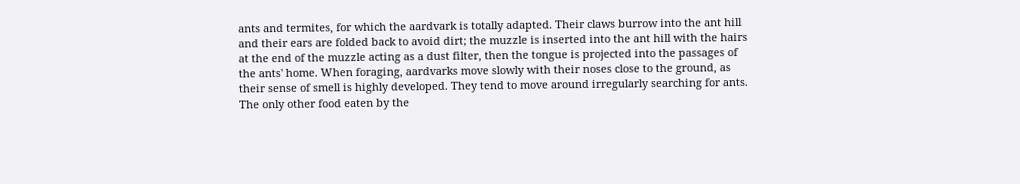ants and termites, for which the aardvark is totally adapted. Their claws burrow into the ant hill and their ears are folded back to avoid dirt; the muzzle is inserted into the ant hill with the hairs at the end of the muzzle acting as a dust filter, then the tongue is projected into the passages of the ants' home. When foraging, aardvarks move slowly with their noses close to the ground, as their sense of smell is highly developed. They tend to move around irregularly searching for ants. The only other food eaten by the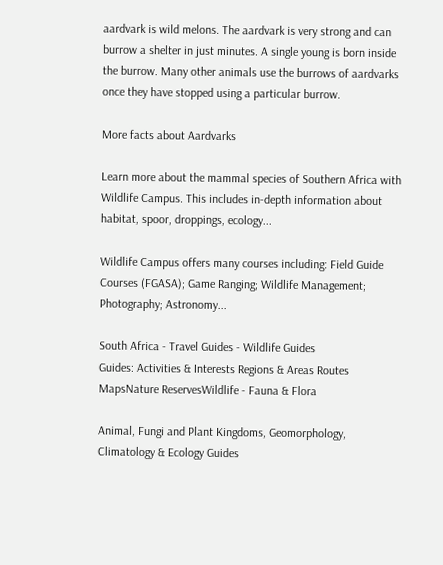aardvark is wild melons. The aardvark is very strong and can burrow a shelter in just minutes. A single young is born inside the burrow. Many other animals use the burrows of aardvarks once they have stopped using a particular burrow.

More facts about Aardvarks

Learn more about the mammal species of Southern Africa with Wildlife Campus. This includes in-depth information about habitat, spoor, droppings, ecology...

Wildlife Campus offers many courses including: Field Guide Courses (FGASA); Game Ranging; Wildlife Management; Photography; Astronomy...

South Africa - Travel Guides - Wildlife Guides
Guides: Activities & Interests Regions & Areas Routes MapsNature ReservesWildlife - Fauna & Flora

Animal, Fungi and Plant Kingdoms, Geomorphology, Climatology & Ecology Guides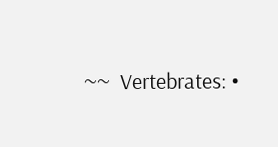~~  Vertebrates: •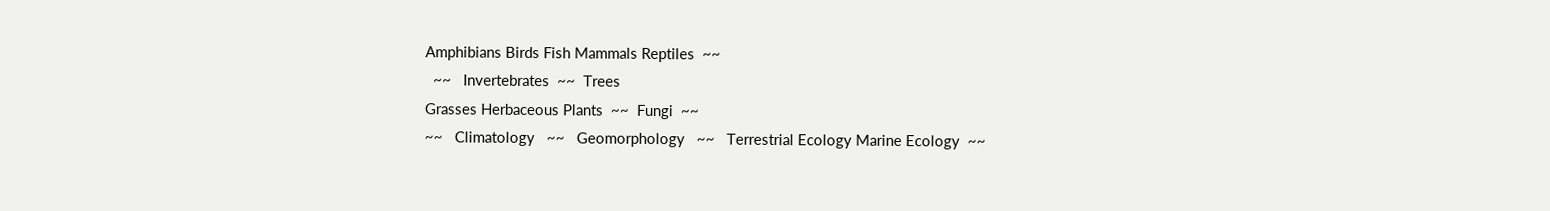Amphibians Birds Fish Mammals Reptiles  ~~
  ~~   Invertebrates  ~~  Trees
Grasses Herbaceous Plants  ~~  Fungi  ~~
~~   Climatology   ~~   Geomorphology   ~~   Terrestrial Ecology Marine Ecology  ~~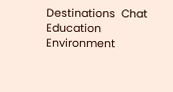Destinations  Chat  Education  Environment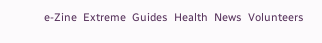e-Zine  Extreme  Guides  Health  News  Volunteers